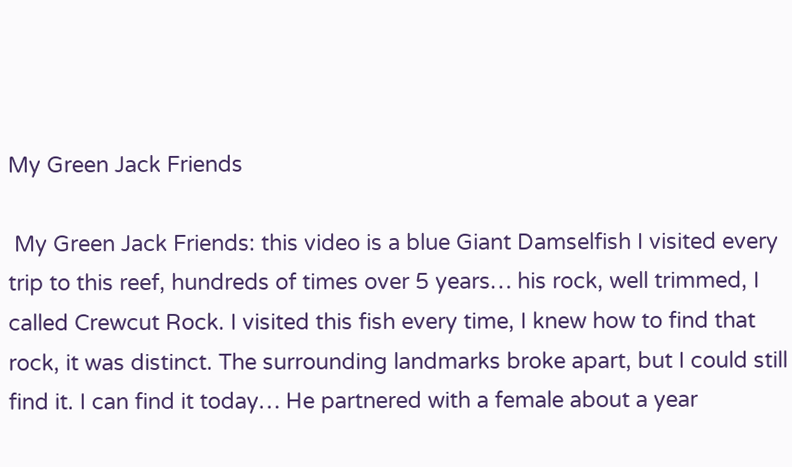My Green Jack Friends

 My Green Jack Friends: this video is a blue Giant Damselfish I visited every trip to this reef, hundreds of times over 5 years… his rock, well trimmed, I called Crewcut Rock. I visited this fish every time, I knew how to find that rock, it was distinct. The surrounding landmarks broke apart, but I could still find it. I can find it today… He partnered with a female about a year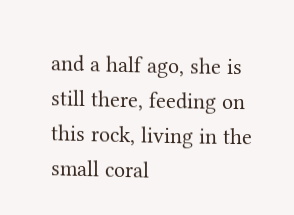and a half ago, she is still there, feeding on this rock, living in the small coral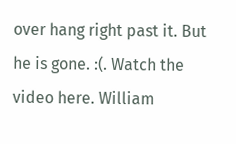over hang right past it. But he is gone. :(. Watch the video here. William